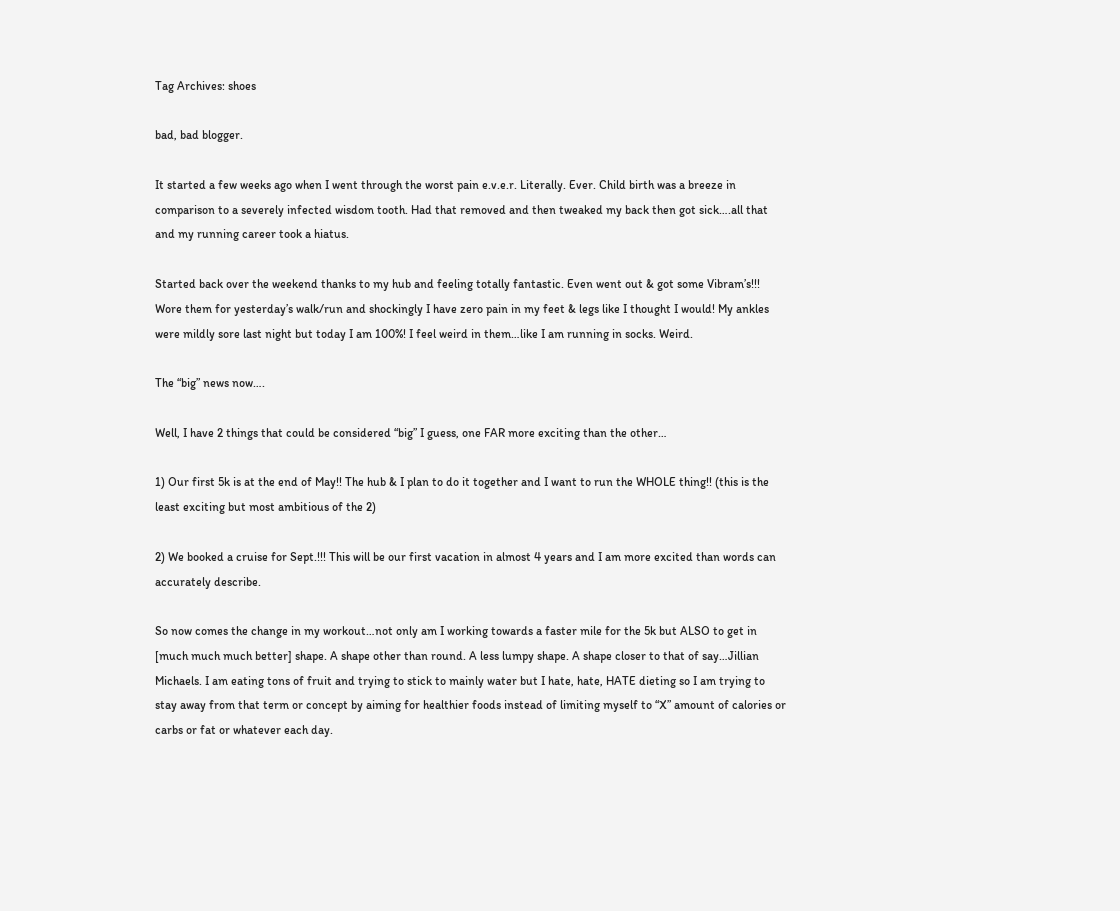Tag Archives: shoes

bad, bad blogger.

It started a few weeks ago when I went through the worst pain e.v.e.r. Literally. Ever. Child birth was a breeze in comparison to a severely infected wisdom tooth. Had that removed and then tweaked my back then got sick….all that and my running career took a hiatus.

Started back over the weekend thanks to my hub and feeling totally fantastic. Even went out & got some Vibram’s!!! Wore them for yesterday’s walk/run and shockingly I have zero pain in my feet & legs like I thought I would! My ankles were mildly sore last night but today I am 100%! I feel weird in them…like I am running in socks. Weird.

The “big” news now….

Well, I have 2 things that could be considered “big” I guess, one FAR more exciting than the other…

1) Our first 5k is at the end of May!! The hub & I plan to do it together and I want to run the WHOLE thing!! (this is the least exciting but most ambitious of the 2)

2) We booked a cruise for Sept.!!! This will be our first vacation in almost 4 years and I am more excited than words can accurately describe.

So now comes the change in my workout…not only am I working towards a faster mile for the 5k but ALSO to get in [much much much better] shape. A shape other than round. A less lumpy shape. A shape closer to that of say…Jillian Michaels. I am eating tons of fruit and trying to stick to mainly water but I hate, hate, HATE dieting so I am trying to stay away from that term or concept by aiming for healthier foods instead of limiting myself to “X” amount of calories or carbs or fat or whatever each day.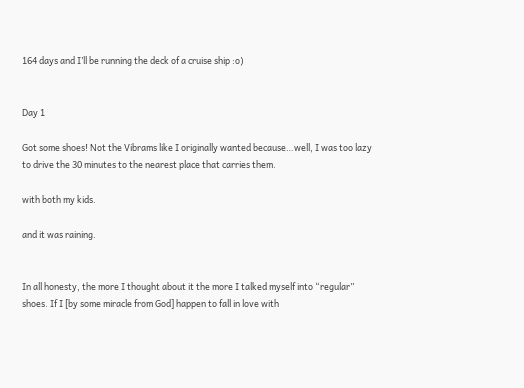164 days and I’ll be running the deck of a cruise ship :o)


Day 1

Got some shoes! Not the Vibrams like I originally wanted because…well, I was too lazy to drive the 30 minutes to the nearest place that carries them.

with both my kids.

and it was raining.


In all honesty, the more I thought about it the more I talked myself into “regular” shoes. If I [by some miracle from God] happen to fall in love with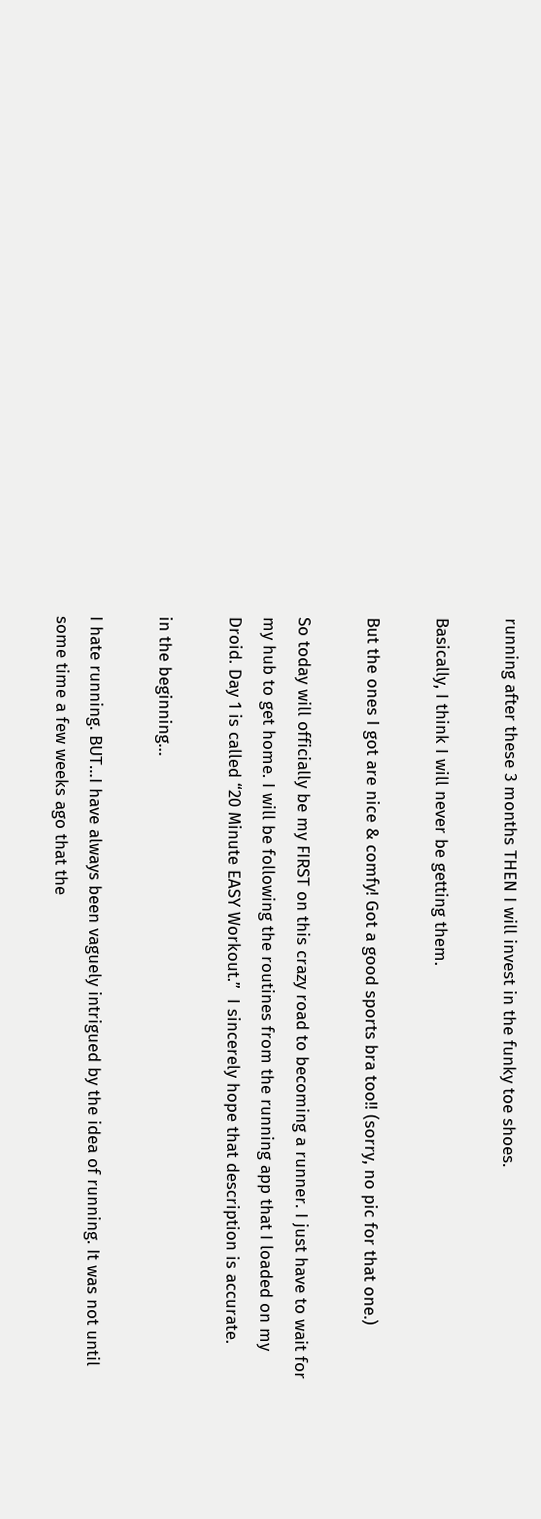running after these 3 months THEN I will invest in the funky toe shoes.

Basically, I think I will never be getting them.

But the ones I got are nice & comfy! Got a good sports bra too!! (sorry, no pic for that one.)

So today will officially be my FIRST on this crazy road to becoming a runner. I just have to wait for my hub to get home. I will be following the routines from the running app that I loaded on my Droid. Day 1 is called “20 Minute EASY Workout.”  I sincerely hope that description is accurate.

in the beginning…

I hate running. BUT…I have always been vaguely intrigued by the idea of running. It was not until some time a few weeks ago that the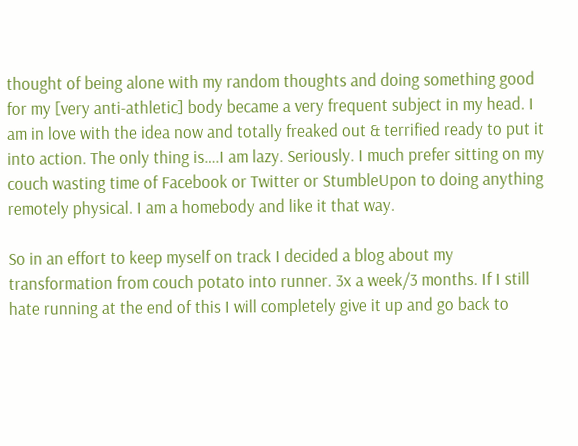thought of being alone with my random thoughts and doing something good for my [very anti-athletic] body became a very frequent subject in my head. I am in love with the idea now and totally freaked out & terrified ready to put it into action. The only thing is….I am lazy. Seriously. I much prefer sitting on my couch wasting time of Facebook or Twitter or StumbleUpon to doing anything remotely physical. I am a homebody and like it that way.

So in an effort to keep myself on track I decided a blog about my transformation from couch potato into runner. 3x a week/3 months. If I still hate running at the end of this I will completely give it up and go back to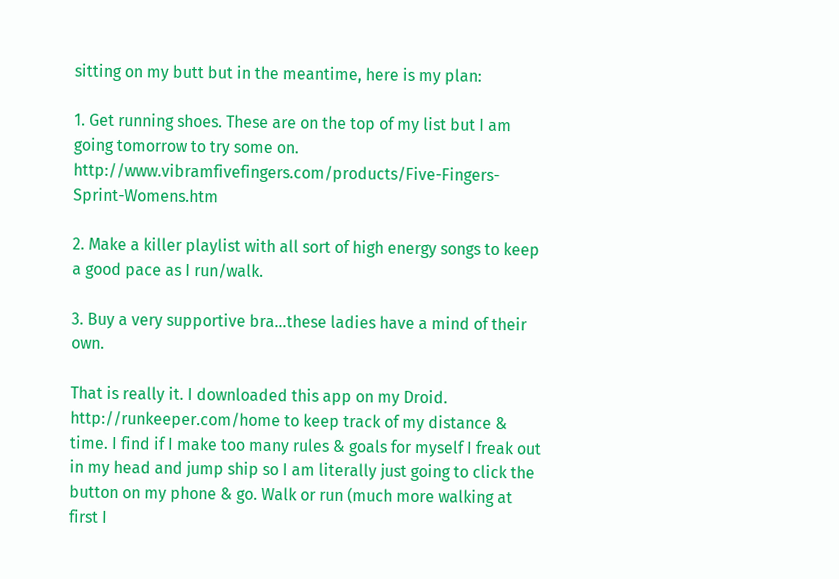sitting on my butt but in the meantime, here is my plan:

1. Get running shoes. These are on the top of my list but I am going tomorrow to try some on. http://www.vibramfivefingers.com/products/Five-Fingers-Sprint-Womens.htm

2. Make a killer playlist with all sort of high energy songs to keep a good pace as I run/walk.

3. Buy a very supportive bra…these ladies have a mind of their own.

That is really it. I downloaded this app on my Droid. http://runkeeper.com/home to keep track of my distance & time. I find if I make too many rules & goals for myself I freak out in my head and jump ship so I am literally just going to click the button on my phone & go. Walk or run (much more walking at first I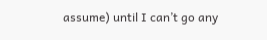assume) until I can’t go any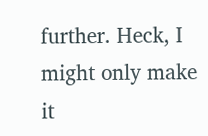further. Heck, I might only make it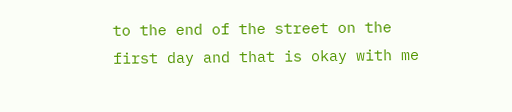to the end of the street on the first day and that is okay with me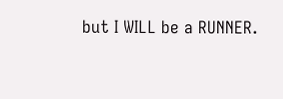but I WILL be a RUNNER.